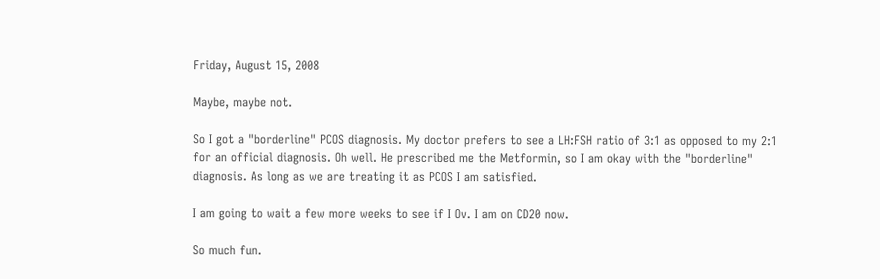Friday, August 15, 2008

Maybe, maybe not.

So I got a "borderline" PCOS diagnosis. My doctor prefers to see a LH:FSH ratio of 3:1 as opposed to my 2:1 for an official diagnosis. Oh well. He prescribed me the Metformin, so I am okay with the "borderline" diagnosis. As long as we are treating it as PCOS I am satisfied.

I am going to wait a few more weeks to see if I Ov. I am on CD20 now.

So much fun.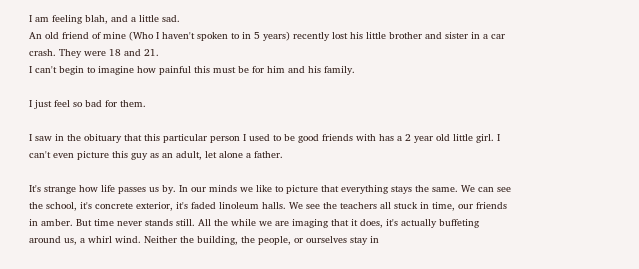I am feeling blah, and a little sad.
An old friend of mine (Who I haven't spoken to in 5 years) recently lost his little brother and sister in a car crash. They were 18 and 21.
I can't begin to imagine how painful this must be for him and his family.

I just feel so bad for them.

I saw in the obituary that this particular person I used to be good friends with has a 2 year old little girl. I can't even picture this guy as an adult, let alone a father.

It's strange how life passes us by. In our minds we like to picture that everything stays the same. We can see the school, it's concrete exterior, it's faded linoleum halls. We see the teachers all stuck in time, our friends in amber. But time never stands still. All the while we are imaging that it does, it's actually buffeting around us, a whirl wind. Neither the building, the people, or ourselves stay in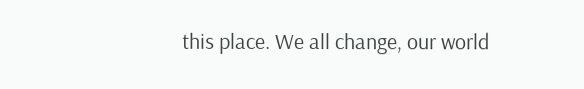this place. We all change, our world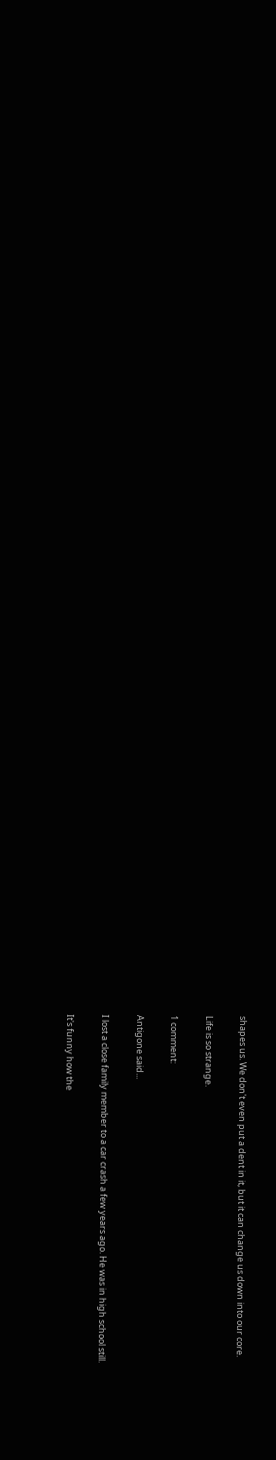shapes us. We don't even put a dent in it, but it can change us down into our core.

Life is so strange.

1 comment:

Antigone said...

I lost a close family member to a car crash a few years ago. He was in high school still.

It's funny how the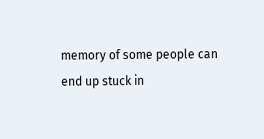memory of some people can end up stuck in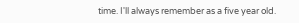time. I'll always remember as a five year old.